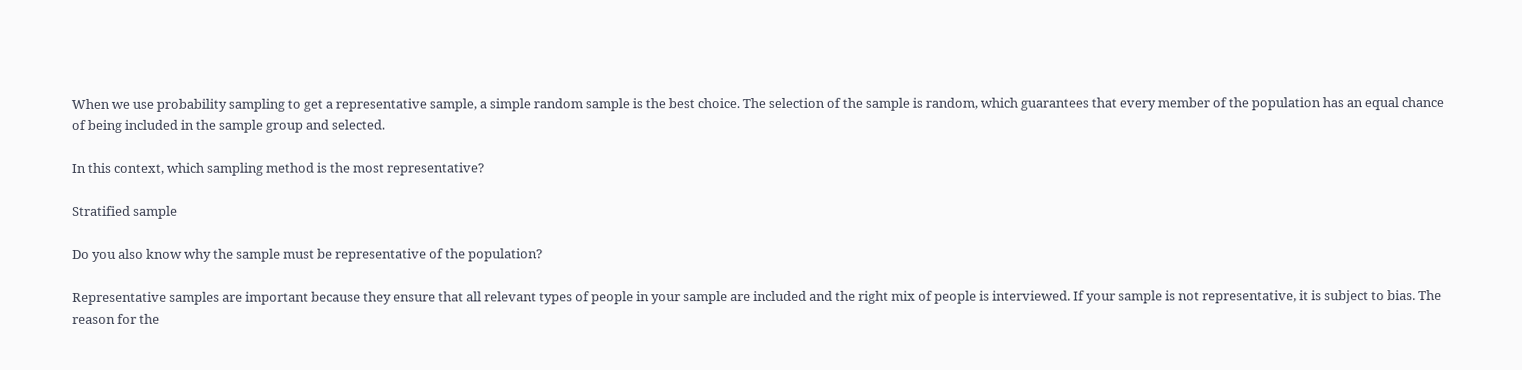When we use probability sampling to get a representative sample, a simple random sample is the best choice. The selection of the sample is random, which guarantees that every member of the population has an equal chance of being included in the sample group and selected.

In this context, which sampling method is the most representative?

Stratified sample

Do you also know why the sample must be representative of the population?

Representative samples are important because they ensure that all relevant types of people in your sample are included and the right mix of people is interviewed. If your sample is not representative, it is subject to bias. The reason for the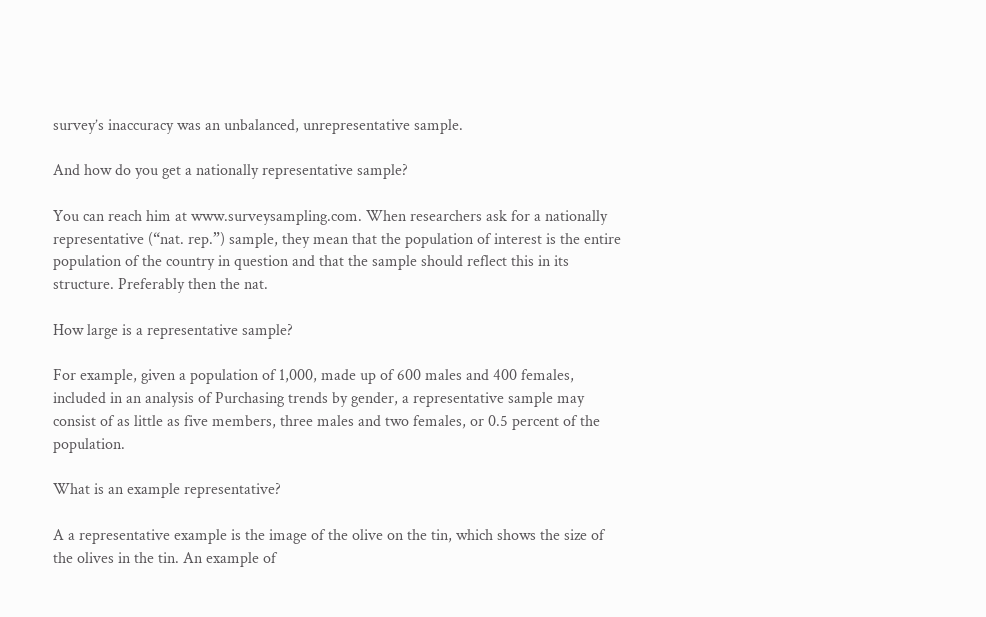survey’s inaccuracy was an unbalanced, unrepresentative sample.

And how do you get a nationally representative sample?

You can reach him at www.surveysampling.com. When researchers ask for a nationally representative (“nat. rep.”) sample, they mean that the population of interest is the entire population of the country in question and that the sample should reflect this in its structure. Preferably then the nat.

How large is a representative sample?

For example, given a population of 1,000, made up of 600 males and 400 females, included in an analysis of Purchasing trends by gender, a representative sample may consist of as little as five members, three males and two females, or 0.5 percent of the population.

What is an example representative?

A a representative example is the image of the olive on the tin, which shows the size of the olives in the tin. An example of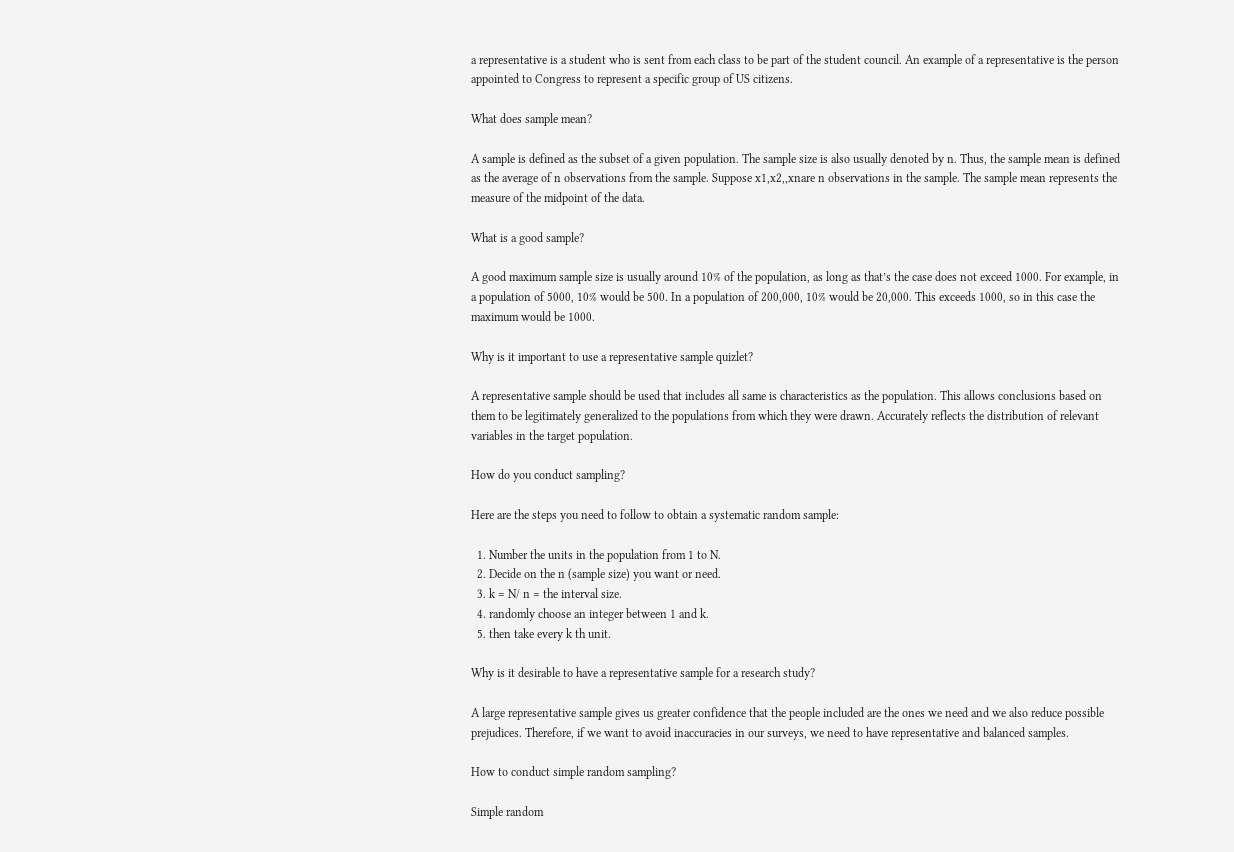a representative is a student who is sent from each class to be part of the student council. An example of a representative is the person appointed to Congress to represent a specific group of US citizens.

What does sample mean?

A sample is defined as the subset of a given population. The sample size is also usually denoted by n. Thus, the sample mean is defined as the average of n observations from the sample. Suppose x1,x2,,xnare n observations in the sample. The sample mean represents the measure of the midpoint of the data.

What is a good sample?

A good maximum sample size is usually around 10% of the population, as long as that’s the case does not exceed 1000. For example, in a population of 5000, 10% would be 500. In a population of 200,000, 10% would be 20,000. This exceeds 1000, so in this case the maximum would be 1000.

Why is it important to use a representative sample quizlet?

A representative sample should be used that includes all same is characteristics as the population. This allows conclusions based on them to be legitimately generalized to the populations from which they were drawn. Accurately reflects the distribution of relevant variables in the target population.

How do you conduct sampling?

Here are the steps you need to follow to obtain a systematic random sample:

  1. Number the units in the population from 1 to N.
  2. Decide on the n (sample size) you want or need.
  3. k = N/ n = the interval size.
  4. randomly choose an integer between 1 and k.
  5. then take every k th unit.

Why is it desirable to have a representative sample for a research study?

A large representative sample gives us greater confidence that the people included are the ones we need and we also reduce possible prejudices. Therefore, if we want to avoid inaccuracies in our surveys, we need to have representative and balanced samples.

How to conduct simple random sampling?

Simple random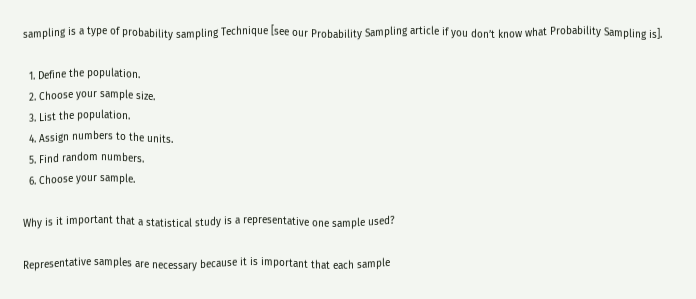sampling is a type of probability sampling Technique [see our Probability Sampling article if you don’t know what Probability Sampling is].

  1. Define the population.
  2. Choose your sample size.
  3. List the population.
  4. Assign numbers to the units.
  5. Find random numbers.
  6. Choose your sample.

Why is it important that a statistical study is a representative one sample used?

Representative samples are necessary because it is important that each sample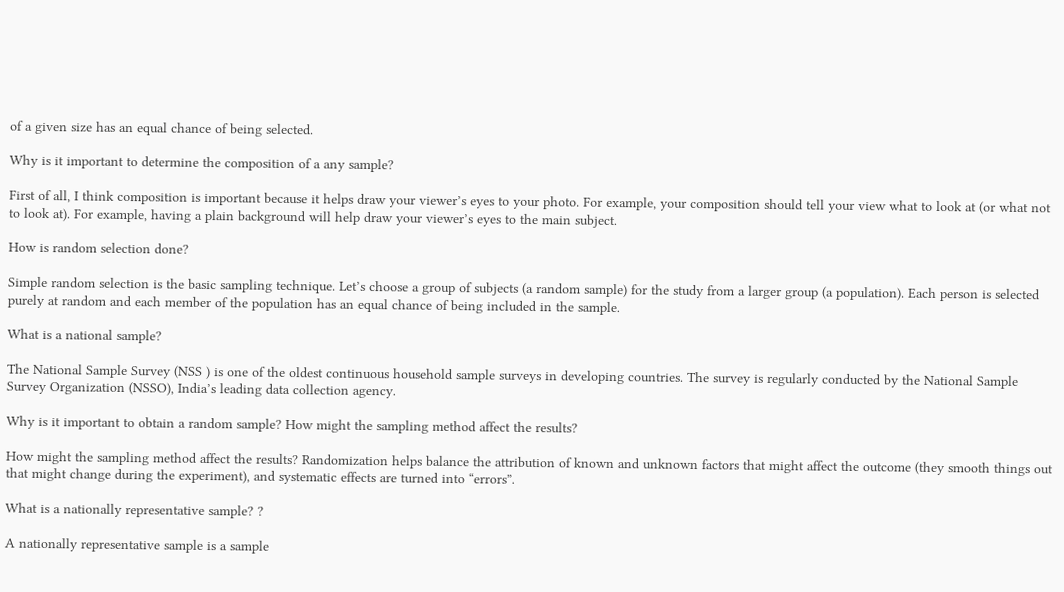of a given size has an equal chance of being selected.

Why is it important to determine the composition of a any sample?

First of all, I think composition is important because it helps draw your viewer’s eyes to your photo. For example, your composition should tell your view what to look at (or what not to look at). For example, having a plain background will help draw your viewer’s eyes to the main subject.

How is random selection done?

Simple random selection is the basic sampling technique. Let’s choose a group of subjects (a random sample) for the study from a larger group (a population). Each person is selected purely at random and each member of the population has an equal chance of being included in the sample.

What is a national sample?

The National Sample Survey (NSS ) is one of the oldest continuous household sample surveys in developing countries. The survey is regularly conducted by the National Sample Survey Organization (NSSO), India’s leading data collection agency.

Why is it important to obtain a random sample? How might the sampling method affect the results?

How might the sampling method affect the results? Randomization helps balance the attribution of known and unknown factors that might affect the outcome (they smooth things out that might change during the experiment), and systematic effects are turned into “errors”.

What is a nationally representative sample? ?

A nationally representative sample is a sample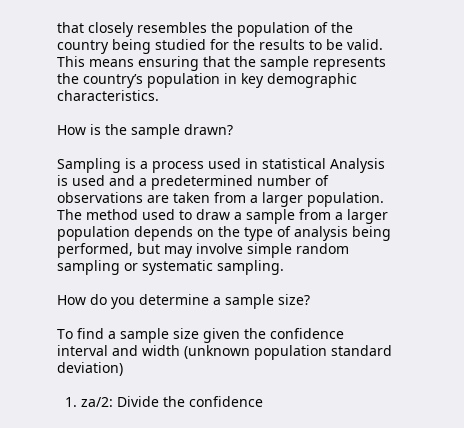that closely resembles the population of the country being studied for the results to be valid. This means ensuring that the sample represents the country’s population in key demographic characteristics.

How is the sample drawn?

Sampling is a process used in statistical Analysis is used and a predetermined number of observations are taken from a larger population. The method used to draw a sample from a larger population depends on the type of analysis being performed, but may involve simple random sampling or systematic sampling.

How do you determine a sample size?

To find a sample size given the confidence interval and width (unknown population standard deviation)

  1. za/2: Divide the confidence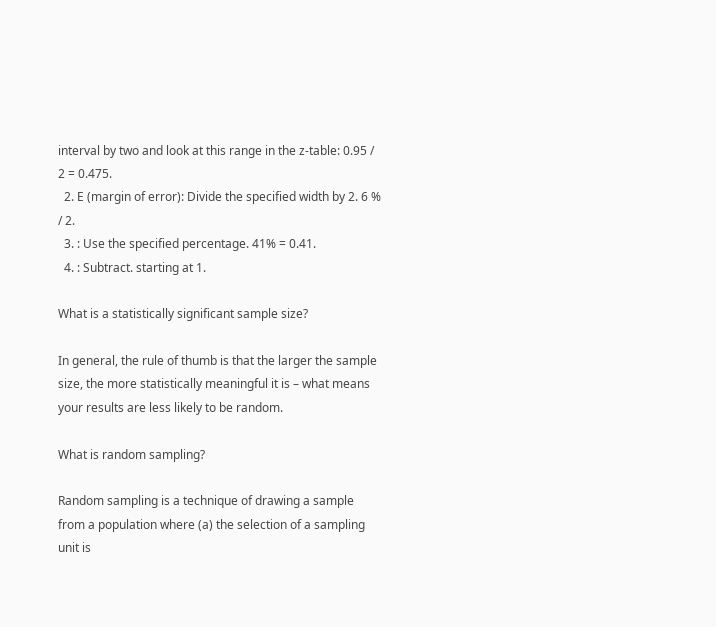interval by two and look at this range in the z-table: 0.95 / 2 = 0.475.
  2. E (margin of error): Divide the specified width by 2. 6 % / 2.
  3. : Use the specified percentage. 41% = 0.41.
  4. : Subtract. starting at 1.

What is a statistically significant sample size?

In general, the rule of thumb is that the larger the sample size, the more statistically meaningful it is – what means your results are less likely to be random.

What is random sampling?

Random sampling is a technique of drawing a sample from a population where (a) the selection of a sampling unit is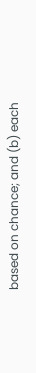based on chance; and (b) each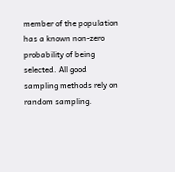member of the population has a known non-zero probability of being selected. All good sampling methods rely on random sampling.